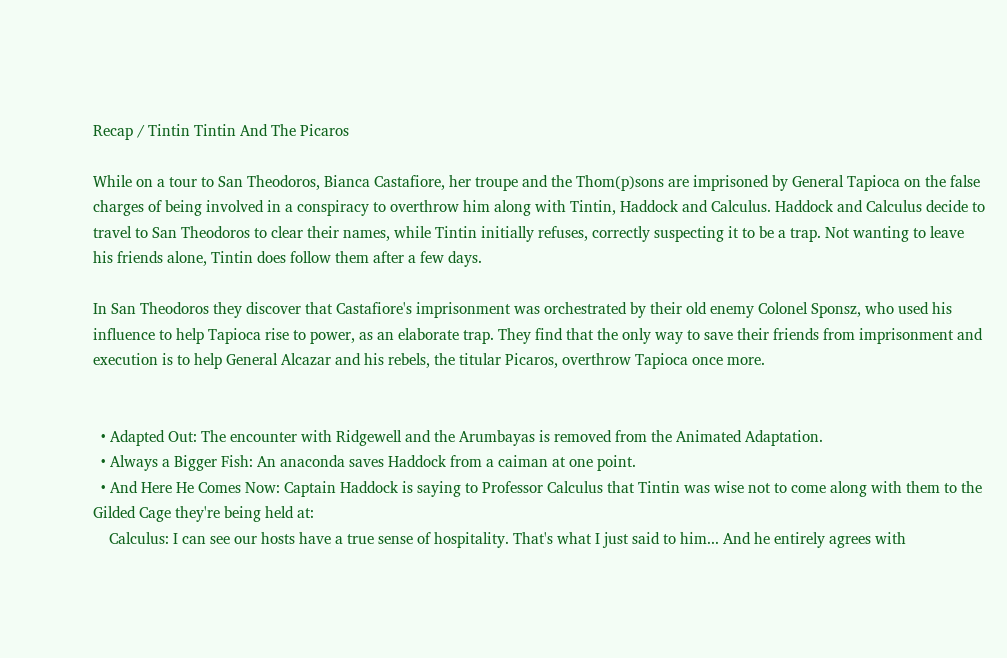Recap / Tintin Tintin And The Picaros

While on a tour to San Theodoros, Bianca Castafiore, her troupe and the Thom(p)sons are imprisoned by General Tapioca on the false charges of being involved in a conspiracy to overthrow him along with Tintin, Haddock and Calculus. Haddock and Calculus decide to travel to San Theodoros to clear their names, while Tintin initially refuses, correctly suspecting it to be a trap. Not wanting to leave his friends alone, Tintin does follow them after a few days.

In San Theodoros they discover that Castafiore's imprisonment was orchestrated by their old enemy Colonel Sponsz, who used his influence to help Tapioca rise to power, as an elaborate trap. They find that the only way to save their friends from imprisonment and execution is to help General Alcazar and his rebels, the titular Picaros, overthrow Tapioca once more.


  • Adapted Out: The encounter with Ridgewell and the Arumbayas is removed from the Animated Adaptation.
  • Always a Bigger Fish: An anaconda saves Haddock from a caiman at one point.
  • And Here He Comes Now: Captain Haddock is saying to Professor Calculus that Tintin was wise not to come along with them to the Gilded Cage they're being held at:
    Calculus: I can see our hosts have a true sense of hospitality. That's what I just said to him... And he entirely agrees with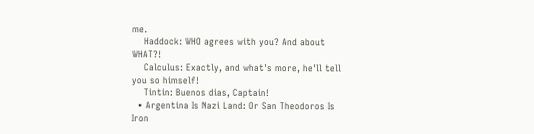me.
    Haddock: WHO agrees with you? And about WHAT?!
    Calculus: Exactly, and what's more, he'll tell you so himself!
    Tintin: Buenos dias, Captain!
  • Argentina Is Nazi Land: Or San Theodoros Is Iron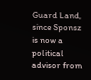Guard Land, since Sponsz is now a political advisor from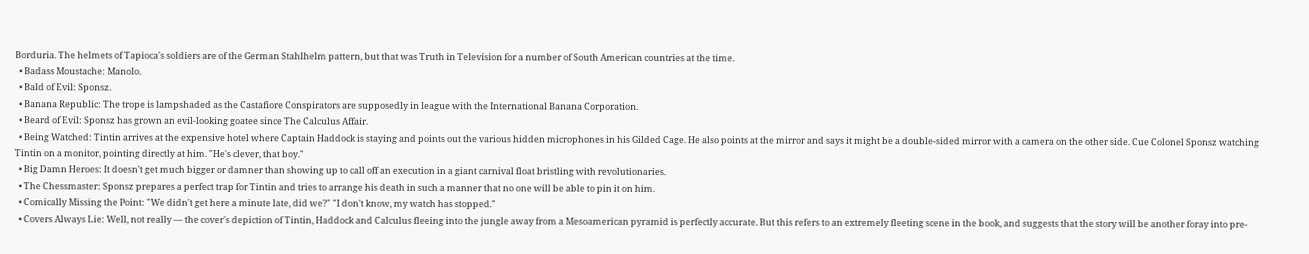Borduria. The helmets of Tapioca's soldiers are of the German Stahlhelm pattern, but that was Truth in Television for a number of South American countries at the time.
  • Badass Moustache: Manolo.
  • Bald of Evil: Sponsz.
  • Banana Republic: The trope is lampshaded as the Castafiore Conspirators are supposedly in league with the International Banana Corporation.
  • Beard of Evil: Sponsz has grown an evil-looking goatee since The Calculus Affair.
  • Being Watched: Tintin arrives at the expensive hotel where Captain Haddock is staying and points out the various hidden microphones in his Gilded Cage. He also points at the mirror and says it might be a double-sided mirror with a camera on the other side. Cue Colonel Sponsz watching Tintin on a monitor, pointing directly at him. "He's clever, that boy."
  • Big Damn Heroes: It doesn't get much bigger or damner than showing up to call off an execution in a giant carnival float bristling with revolutionaries.
  • The Chessmaster: Sponsz prepares a perfect trap for Tintin and tries to arrange his death in such a manner that no one will be able to pin it on him.
  • Comically Missing the Point: "We didn't get here a minute late, did we?" "I don't know, my watch has stopped."
  • Covers Always Lie: Well, not really — the cover's depiction of Tintin, Haddock and Calculus fleeing into the jungle away from a Mesoamerican pyramid is perfectly accurate. But this refers to an extremely fleeting scene in the book, and suggests that the story will be another foray into pre-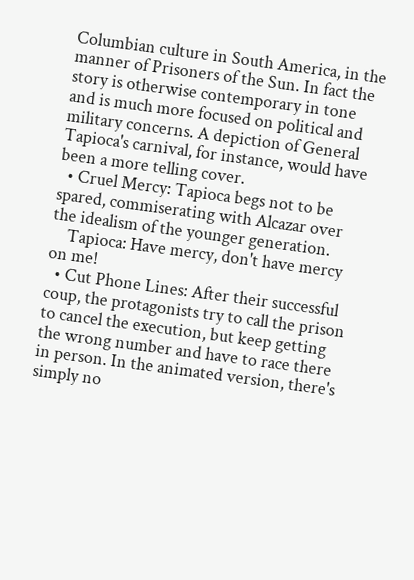Columbian culture in South America, in the manner of Prisoners of the Sun. In fact the story is otherwise contemporary in tone and is much more focused on political and military concerns. A depiction of General Tapioca's carnival, for instance, would have been a more telling cover.
  • Cruel Mercy: Tapioca begs not to be spared, commiserating with Alcazar over the idealism of the younger generation.
    Tapioca: Have mercy, don't have mercy on me!
  • Cut Phone Lines: After their successful coup, the protagonists try to call the prison to cancel the execution, but keep getting the wrong number and have to race there in person. In the animated version, there's simply no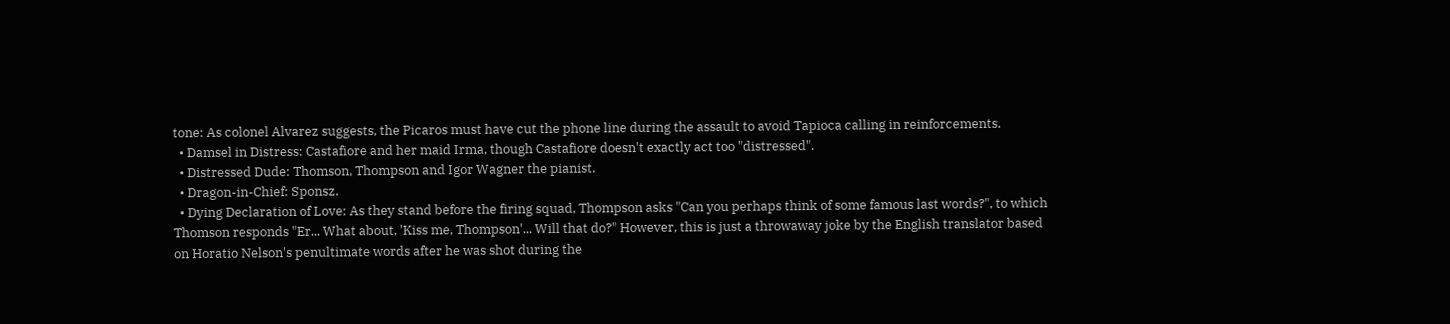tone: As colonel Alvarez suggests, the Picaros must have cut the phone line during the assault to avoid Tapioca calling in reinforcements.
  • Damsel in Distress: Castafiore and her maid Irma, though Castafiore doesn't exactly act too "distressed".
  • Distressed Dude: Thomson, Thompson and Igor Wagner the pianist.
  • Dragon-in-Chief: Sponsz.
  • Dying Declaration of Love: As they stand before the firing squad, Thompson asks "Can you perhaps think of some famous last words?", to which Thomson responds "Er... What about, 'Kiss me, Thompson'... Will that do?" However, this is just a throwaway joke by the English translator based on Horatio Nelson's penultimate words after he was shot during the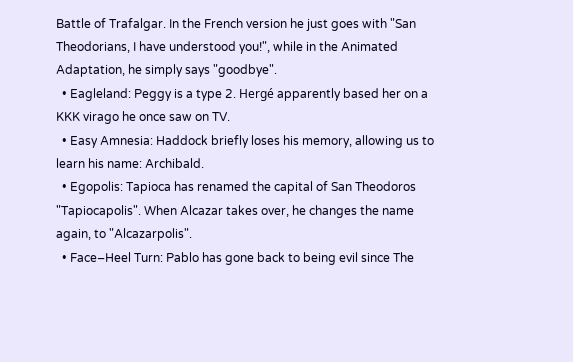Battle of Trafalgar. In the French version he just goes with "San Theodorians, I have understood you!", while in the Animated Adaptation, he simply says "goodbye".
  • Eagleland: Peggy is a type 2. Hergé apparently based her on a KKK virago he once saw on TV.
  • Easy Amnesia: Haddock briefly loses his memory, allowing us to learn his name: Archibald.
  • Egopolis: Tapioca has renamed the capital of San Theodoros "Tapiocapolis". When Alcazar takes over, he changes the name again, to "Alcazarpolis".
  • Face–Heel Turn: Pablo has gone back to being evil since The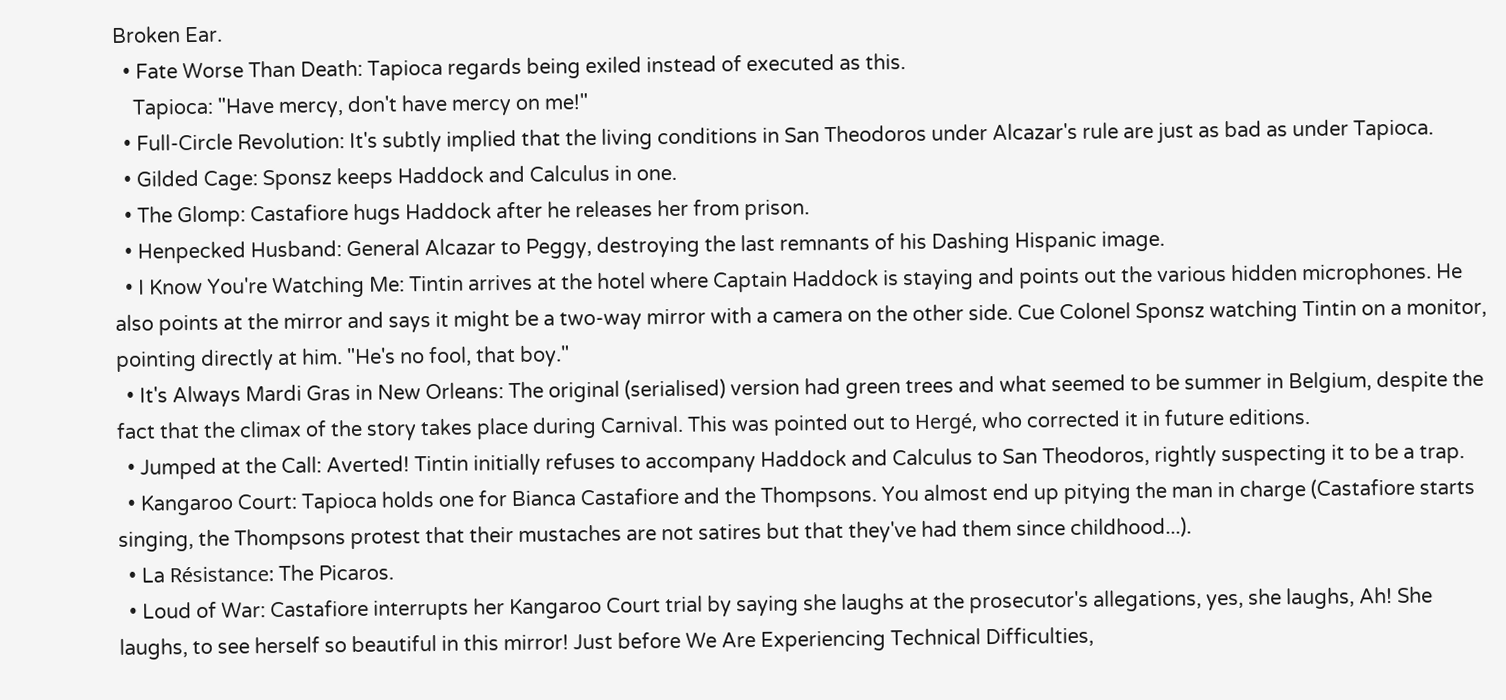Broken Ear.
  • Fate Worse Than Death: Tapioca regards being exiled instead of executed as this.
    Tapioca: "Have mercy, don't have mercy on me!"
  • Full-Circle Revolution: It's subtly implied that the living conditions in San Theodoros under Alcazar's rule are just as bad as under Tapioca.
  • Gilded Cage: Sponsz keeps Haddock and Calculus in one.
  • The Glomp: Castafiore hugs Haddock after he releases her from prison.
  • Henpecked Husband: General Alcazar to Peggy, destroying the last remnants of his Dashing Hispanic image.
  • I Know You're Watching Me: Tintin arrives at the hotel where Captain Haddock is staying and points out the various hidden microphones. He also points at the mirror and says it might be a two-way mirror with a camera on the other side. Cue Colonel Sponsz watching Tintin on a monitor, pointing directly at him. "He's no fool, that boy."
  • It's Always Mardi Gras in New Orleans: The original (serialised) version had green trees and what seemed to be summer in Belgium, despite the fact that the climax of the story takes place during Carnival. This was pointed out to Hergé, who corrected it in future editions.
  • Jumped at the Call: Averted! Tintin initially refuses to accompany Haddock and Calculus to San Theodoros, rightly suspecting it to be a trap.
  • Kangaroo Court: Tapioca holds one for Bianca Castafiore and the Thompsons. You almost end up pitying the man in charge (Castafiore starts singing, the Thompsons protest that their mustaches are not satires but that they've had them since childhood...).
  • La Résistance: The Picaros.
  • Loud of War: Castafiore interrupts her Kangaroo Court trial by saying she laughs at the prosecutor's allegations, yes, she laughs, Ah! She laughs, to see herself so beautiful in this mirror! Just before We Are Experiencing Technical Difficulties,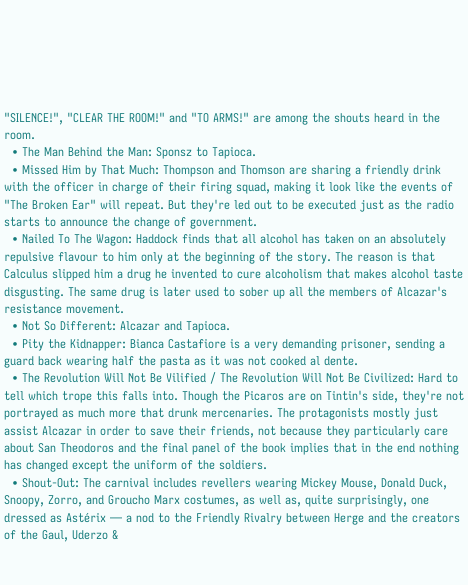"SILENCE!", "CLEAR THE ROOM!" and "TO ARMS!" are among the shouts heard in the room.
  • The Man Behind the Man: Sponsz to Tapioca.
  • Missed Him by That Much: Thompson and Thomson are sharing a friendly drink with the officer in charge of their firing squad, making it look like the events of "The Broken Ear" will repeat. But they're led out to be executed just as the radio starts to announce the change of government.
  • Nailed To The Wagon: Haddock finds that all alcohol has taken on an absolutely repulsive flavour to him only at the beginning of the story. The reason is that Calculus slipped him a drug he invented to cure alcoholism that makes alcohol taste disgusting. The same drug is later used to sober up all the members of Alcazar's resistance movement.
  • Not So Different: Alcazar and Tapioca.
  • Pity the Kidnapper: Bianca Castafiore is a very demanding prisoner, sending a guard back wearing half the pasta as it was not cooked al dente.
  • The Revolution Will Not Be Vilified / The Revolution Will Not Be Civilized: Hard to tell which trope this falls into. Though the Picaros are on Tintin's side, they're not portrayed as much more that drunk mercenaries. The protagonists mostly just assist Alcazar in order to save their friends, not because they particularly care about San Theodoros and the final panel of the book implies that in the end nothing has changed except the uniform of the soldiers.
  • Shout-Out: The carnival includes revellers wearing Mickey Mouse, Donald Duck, Snoopy, Zorro, and Groucho Marx costumes, as well as, quite surprisingly, one dressed as Astérix — a nod to the Friendly Rivalry between Herge and the creators of the Gaul, Uderzo &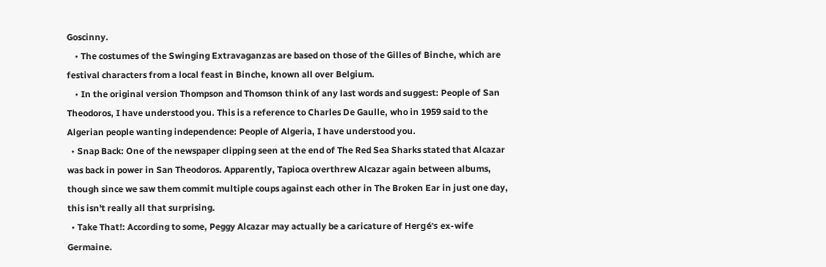Goscinny.
    • The costumes of the Swinging Extravaganzas are based on those of the Gilles of Binche, which are festival characters from a local feast in Binche, known all over Belgium.
    • In the original version Thompson and Thomson think of any last words and suggest: People of San Theodoros, I have understood you. This is a reference to Charles De Gaulle, who in 1959 said to the Algerian people wanting independence: People of Algeria, I have understood you.
  • Snap Back: One of the newspaper clipping seen at the end of The Red Sea Sharks stated that Alcazar was back in power in San Theodoros. Apparently, Tapioca overthrew Alcazar again between albums, though since we saw them commit multiple coups against each other in The Broken Ear in just one day, this isn't really all that surprising.
  • Take That!: According to some, Peggy Alcazar may actually be a caricature of Hergé's ex-wife Germaine.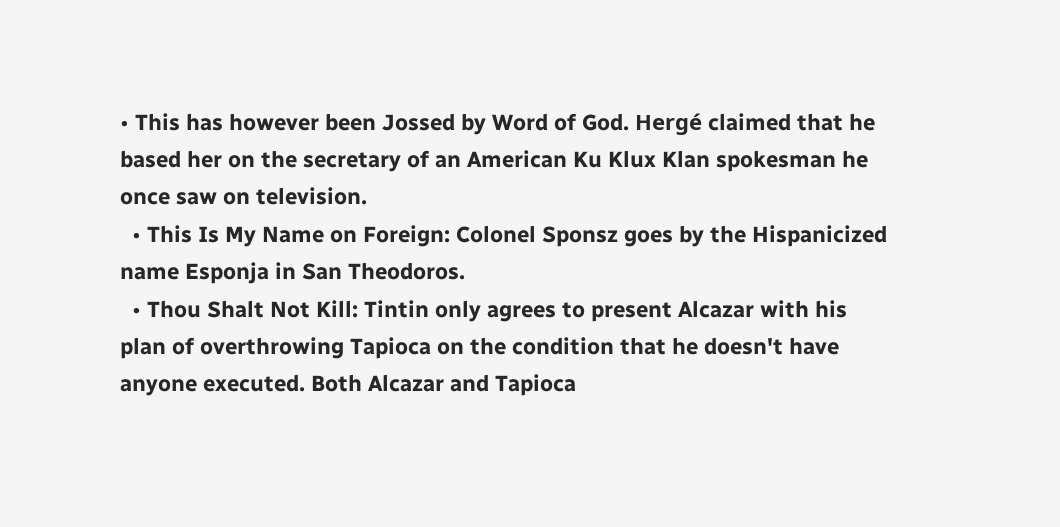• This has however been Jossed by Word of God. Hergé claimed that he based her on the secretary of an American Ku Klux Klan spokesman he once saw on television.
  • This Is My Name on Foreign: Colonel Sponsz goes by the Hispanicized name Esponja in San Theodoros.
  • Thou Shalt Not Kill: Tintin only agrees to present Alcazar with his plan of overthrowing Tapioca on the condition that he doesn't have anyone executed. Both Alcazar and Tapioca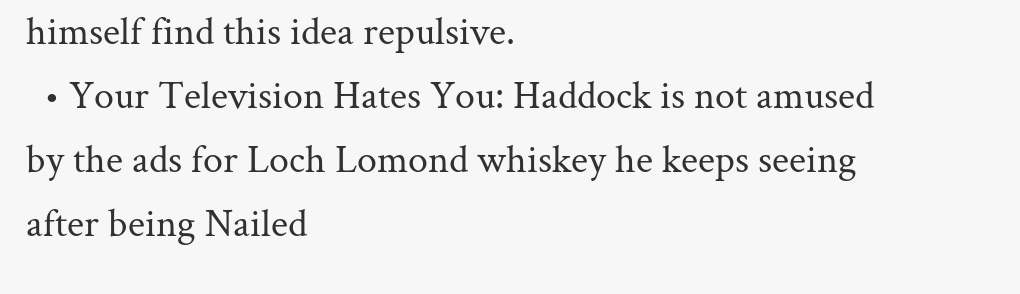himself find this idea repulsive.
  • Your Television Hates You: Haddock is not amused by the ads for Loch Lomond whiskey he keeps seeing after being Nailed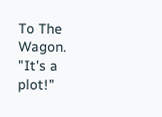To The Wagon. "It's a plot!"